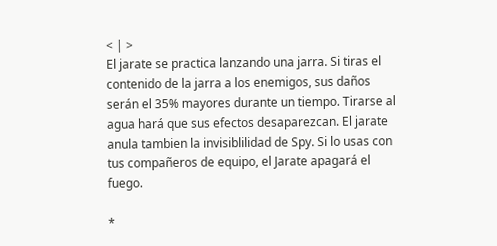< | >
El jarate se practica lanzando una jarra. Si tiras el contenido de la jarra a los enemigos, sus daños serán el 35% mayores durante un tiempo. Tirarse al agua hará que sus efectos desaparezcan. El jarate anula tambien la invisiblilidad de Spy. Si lo usas con tus compañeros de equipo, el Jarate apagará el fuego.

*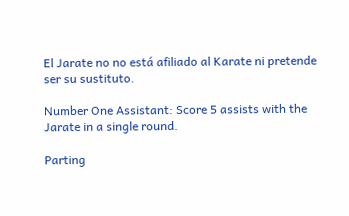El Jarate no no está afiliado al Karate ni pretende ser su sustituto.

Number One Assistant: Score 5 assists with the Jarate in a single round.

Parting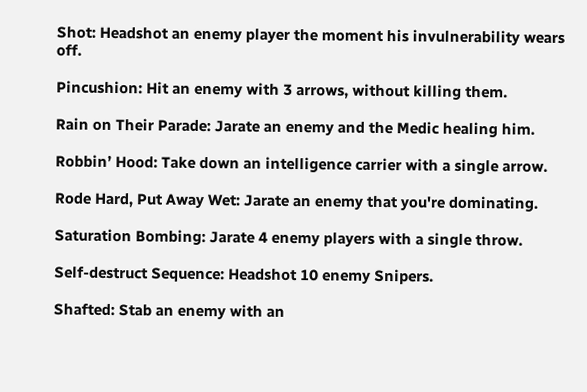Shot: Headshot an enemy player the moment his invulnerability wears off.

Pincushion: Hit an enemy with 3 arrows, without killing them.

Rain on Their Parade: Jarate an enemy and the Medic healing him.

Robbin’ Hood: Take down an intelligence carrier with a single arrow.

Rode Hard, Put Away Wet: Jarate an enemy that you're dominating.

Saturation Bombing: Jarate 4 enemy players with a single throw.

Self-destruct Sequence: Headshot 10 enemy Snipers.

Shafted: Stab an enemy with an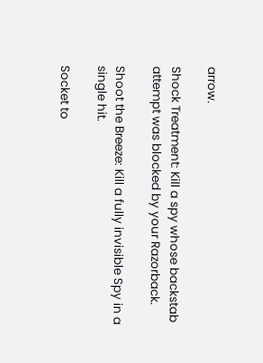arrow.

Shock Treatment: Kill a spy whose backstab attempt was blocked by your Razorback.

Shoot the Breeze: Kill a fully invisible Spy in a single hit.

Socket to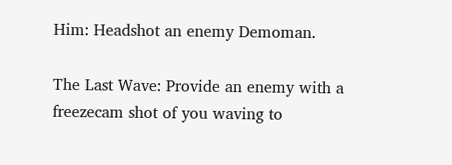Him: Headshot an enemy Demoman.

The Last Wave: Provide an enemy with a freezecam shot of you waving to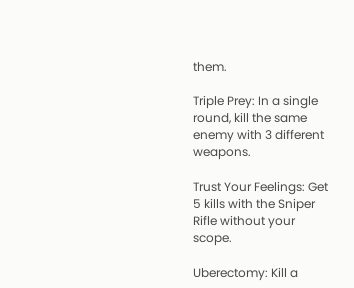them.

Triple Prey: In a single round, kill the same enemy with 3 different weapons.

Trust Your Feelings: Get 5 kills with the Sniper Rifle without your scope.

Uberectomy: Kill a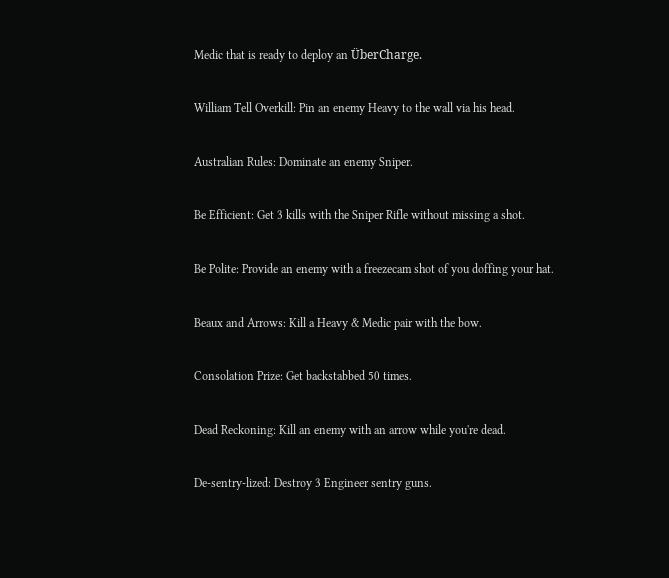Medic that is ready to deploy an ÜberCharge.

William Tell Overkill: Pin an enemy Heavy to the wall via his head.

Australian Rules: Dominate an enemy Sniper.

Be Efficient: Get 3 kills with the Sniper Rifle without missing a shot.

Be Polite: Provide an enemy with a freezecam shot of you doffing your hat.

Beaux and Arrows: Kill a Heavy & Medic pair with the bow.

Consolation Prize: Get backstabbed 50 times.

Dead Reckoning: Kill an enemy with an arrow while you're dead.

De-sentry-lized: Destroy 3 Engineer sentry guns.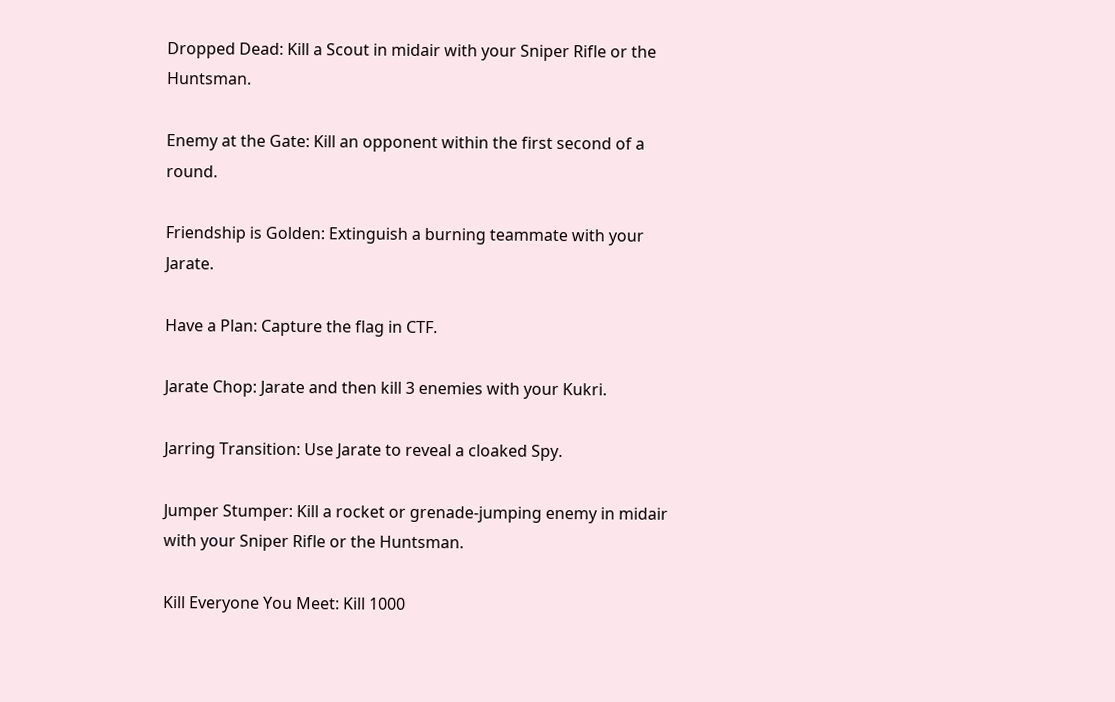Dropped Dead: Kill a Scout in midair with your Sniper Rifle or the Huntsman.

Enemy at the Gate: Kill an opponent within the first second of a round.

Friendship is Golden: Extinguish a burning teammate with your Jarate.

Have a Plan: Capture the flag in CTF.

Jarate Chop: Jarate and then kill 3 enemies with your Kukri.

Jarring Transition: Use Jarate to reveal a cloaked Spy.

Jumper Stumper: Kill a rocket or grenade-jumping enemy in midair with your Sniper Rifle or the Huntsman.

Kill Everyone You Meet: Kill 1000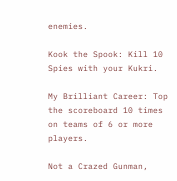enemies.

Kook the Spook: Kill 10 Spies with your Kukri.

My Brilliant Career: Top the scoreboard 10 times on teams of 6 or more players.

Not a Crazed Gunman,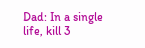Dad: In a single life, kill 3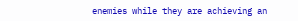enemies while they are achieving an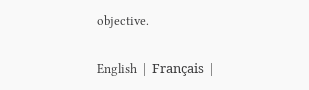objective.

English  |  Français  |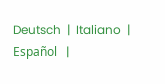Deutsch  |  Italiano  |  Español   |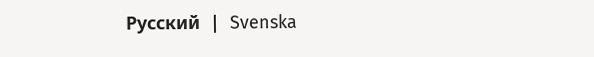Русский  |  Svenska